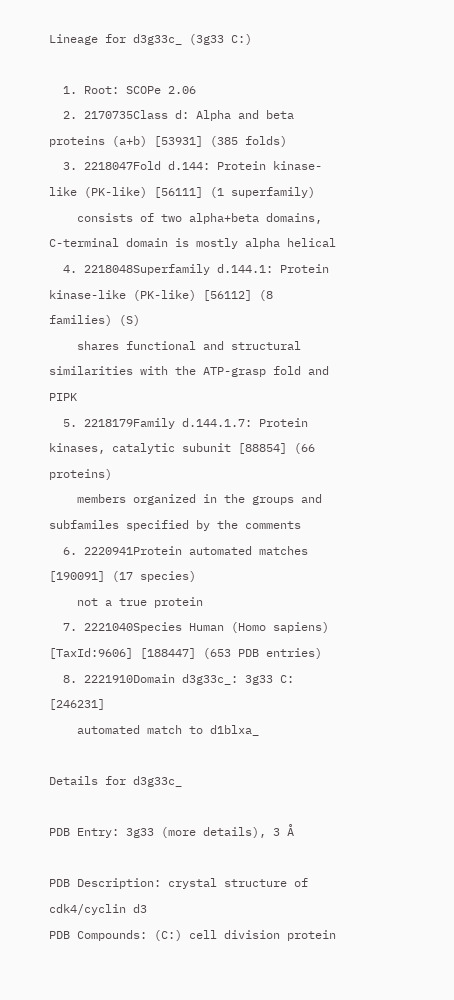Lineage for d3g33c_ (3g33 C:)

  1. Root: SCOPe 2.06
  2. 2170735Class d: Alpha and beta proteins (a+b) [53931] (385 folds)
  3. 2218047Fold d.144: Protein kinase-like (PK-like) [56111] (1 superfamily)
    consists of two alpha+beta domains, C-terminal domain is mostly alpha helical
  4. 2218048Superfamily d.144.1: Protein kinase-like (PK-like) [56112] (8 families) (S)
    shares functional and structural similarities with the ATP-grasp fold and PIPK
  5. 2218179Family d.144.1.7: Protein kinases, catalytic subunit [88854] (66 proteins)
    members organized in the groups and subfamiles specified by the comments
  6. 2220941Protein automated matches [190091] (17 species)
    not a true protein
  7. 2221040Species Human (Homo sapiens) [TaxId:9606] [188447] (653 PDB entries)
  8. 2221910Domain d3g33c_: 3g33 C: [246231]
    automated match to d1blxa_

Details for d3g33c_

PDB Entry: 3g33 (more details), 3 Å

PDB Description: crystal structure of cdk4/cyclin d3
PDB Compounds: (C:) cell division protein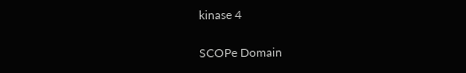kinase 4

SCOPe Domain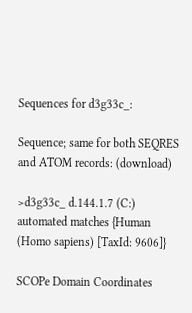Sequences for d3g33c_:

Sequence; same for both SEQRES and ATOM records: (download)

>d3g33c_ d.144.1.7 (C:) automated matches {Human (Homo sapiens) [TaxId: 9606]}

SCOPe Domain Coordinates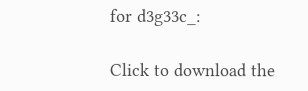for d3g33c_:

Click to download the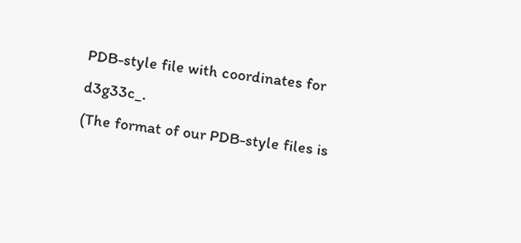PDB-style file with coordinates for d3g33c_.
(The format of our PDB-style files is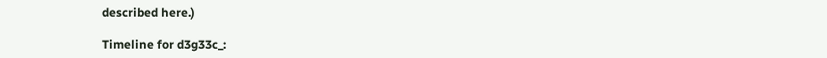described here.)

Timeline for d3g33c_: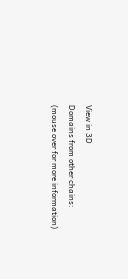View in 3D
Domains from other chains:
(mouse over for more information)